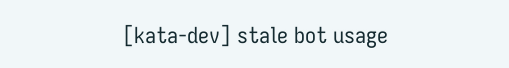[kata-dev] stale bot usage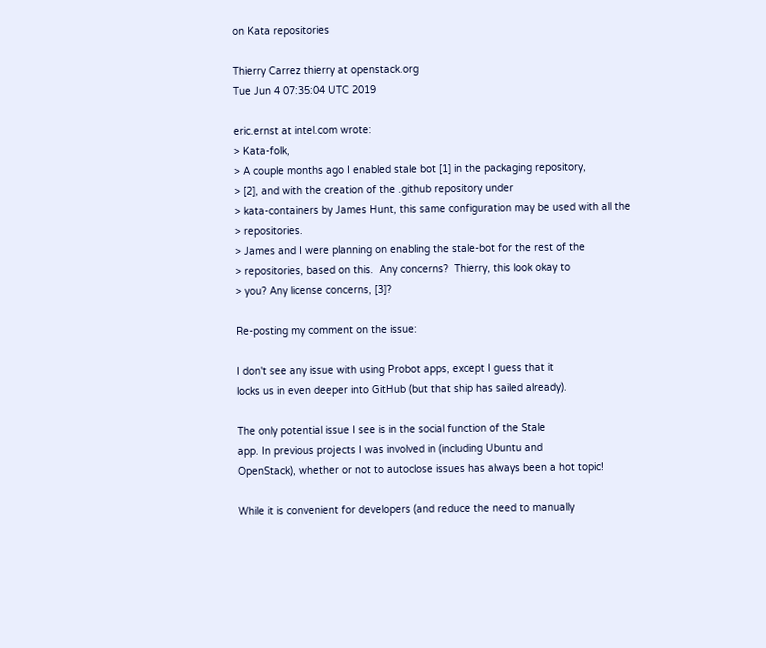on Kata repositories

Thierry Carrez thierry at openstack.org
Tue Jun 4 07:35:04 UTC 2019

eric.ernst at intel.com wrote:
> Kata-folk,
> A couple months ago I enabled stale bot [1] in the packaging repository,
> [2], and with the creation of the .github repository under
> kata-containers by James Hunt, this same configuration may be used with all the
> repositories.
> James and I were planning on enabling the stale-bot for the rest of the
> repositories, based on this.  Any concerns?  Thierry, this look okay to
> you? Any license concerns, [3]?

Re-posting my comment on the issue:

I don't see any issue with using Probot apps, except I guess that it
locks us in even deeper into GitHub (but that ship has sailed already).

The only potential issue I see is in the social function of the Stale
app. In previous projects I was involved in (including Ubuntu and
OpenStack), whether or not to autoclose issues has always been a hot topic!

While it is convenient for developers (and reduce the need to manually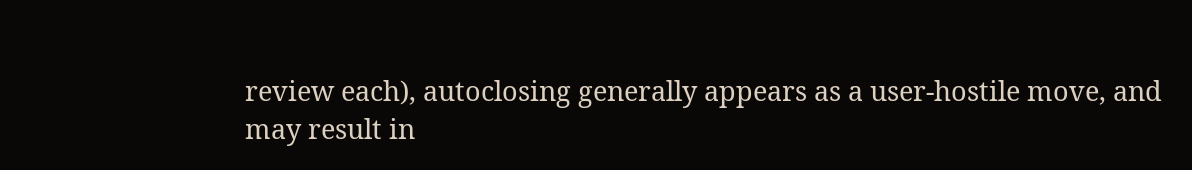review each), autoclosing generally appears as a user-hostile move, and
may result in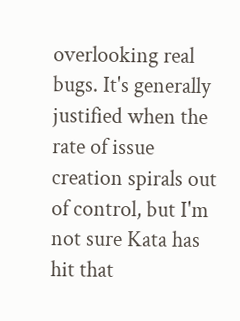overlooking real bugs. It's generally justified when the
rate of issue creation spirals out of control, but I'm not sure Kata has
hit that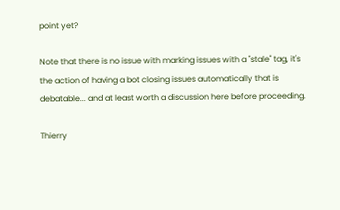point yet?

Note that there is no issue with marking issues with a "stale" tag, it's
the action of having a bot closing issues automatically that is
debatable... and at least worth a discussion here before proceeding.

Thierry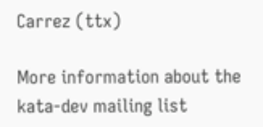Carrez (ttx)

More information about the kata-dev mailing list